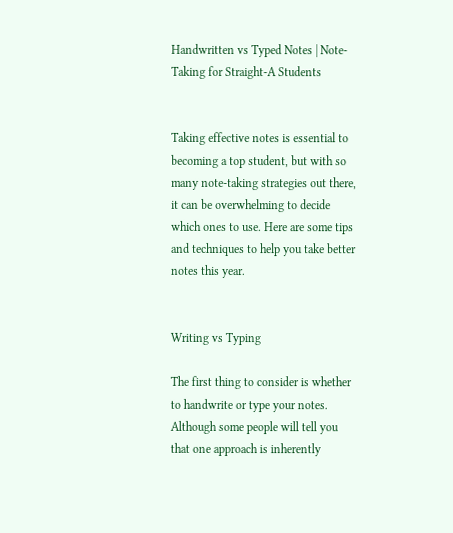Handwritten vs Typed Notes | Note-Taking for Straight-A Students


Taking effective notes is essential to becoming a top student, but with so many note-taking strategies out there, it can be overwhelming to decide which ones to use. Here are some tips and techniques to help you take better notes this year.


Writing vs Typing

The first thing to consider is whether to handwrite or type your notes. Although some people will tell you that one approach is inherently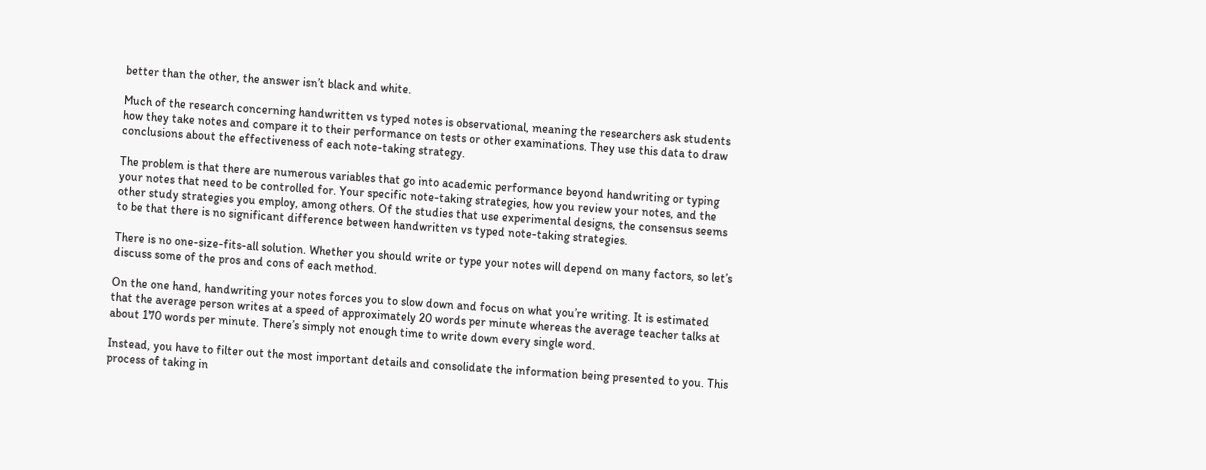better than the other, the answer isn’t black and white.

Much of the research concerning handwritten vs typed notes is observational, meaning the researchers ask students how they take notes and compare it to their performance on tests or other examinations. They use this data to draw conclusions about the effectiveness of each note-taking strategy.

The problem is that there are numerous variables that go into academic performance beyond handwriting or typing your notes that need to be controlled for. Your specific note-taking strategies, how you review your notes, and the other study strategies you employ, among others. Of the studies that use experimental designs, the consensus seems to be that there is no significant difference between handwritten vs typed note-taking strategies.

There is no one-size-fits-all solution. Whether you should write or type your notes will depend on many factors, so let’s discuss some of the pros and cons of each method.

On the one hand, handwriting your notes forces you to slow down and focus on what you’re writing. It is estimated that the average person writes at a speed of approximately 20 words per minute whereas the average teacher talks at about 170 words per minute. There’s simply not enough time to write down every single word.

Instead, you have to filter out the most important details and consolidate the information being presented to you. This process of taking in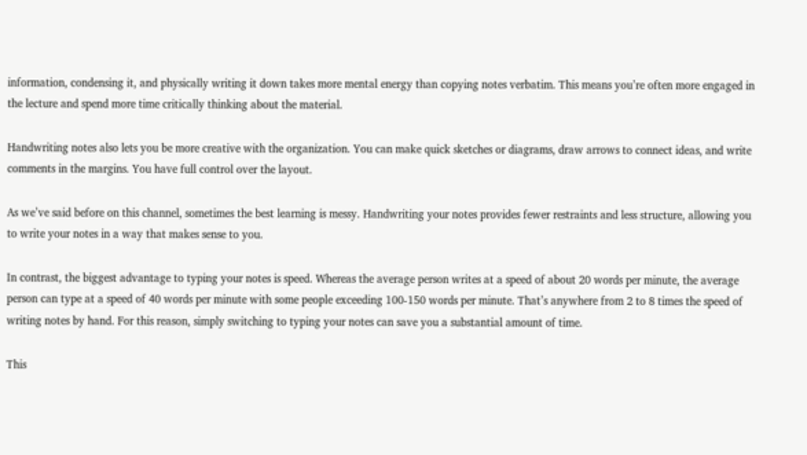information, condensing it, and physically writing it down takes more mental energy than copying notes verbatim. This means you’re often more engaged in the lecture and spend more time critically thinking about the material.

Handwriting notes also lets you be more creative with the organization. You can make quick sketches or diagrams, draw arrows to connect ideas, and write comments in the margins. You have full control over the layout.

As we’ve said before on this channel, sometimes the best learning is messy. Handwriting your notes provides fewer restraints and less structure, allowing you to write your notes in a way that makes sense to you.

In contrast, the biggest advantage to typing your notes is speed. Whereas the average person writes at a speed of about 20 words per minute, the average person can type at a speed of 40 words per minute with some people exceeding 100-150 words per minute. That’s anywhere from 2 to 8 times the speed of writing notes by hand. For this reason, simply switching to typing your notes can save you a substantial amount of time.

This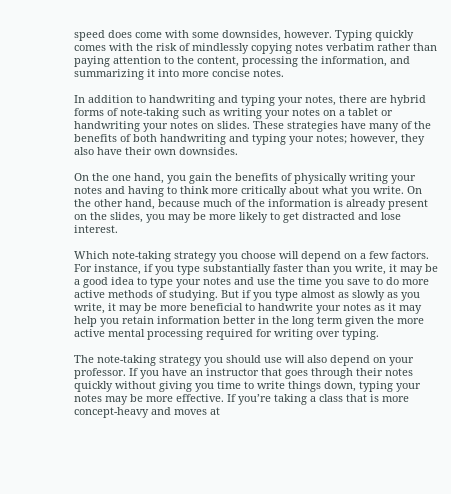speed does come with some downsides, however. Typing quickly comes with the risk of mindlessly copying notes verbatim rather than paying attention to the content, processing the information, and summarizing it into more concise notes.

In addition to handwriting and typing your notes, there are hybrid forms of note-taking such as writing your notes on a tablet or handwriting your notes on slides. These strategies have many of the benefits of both handwriting and typing your notes; however, they also have their own downsides.

On the one hand, you gain the benefits of physically writing your notes and having to think more critically about what you write. On the other hand, because much of the information is already present on the slides, you may be more likely to get distracted and lose interest.

Which note-taking strategy you choose will depend on a few factors. For instance, if you type substantially faster than you write, it may be a good idea to type your notes and use the time you save to do more active methods of studying. But if you type almost as slowly as you write, it may be more beneficial to handwrite your notes as it may help you retain information better in the long term given the more active mental processing required for writing over typing.

The note-taking strategy you should use will also depend on your professor. If you have an instructor that goes through their notes quickly without giving you time to write things down, typing your notes may be more effective. If you’re taking a class that is more concept-heavy and moves at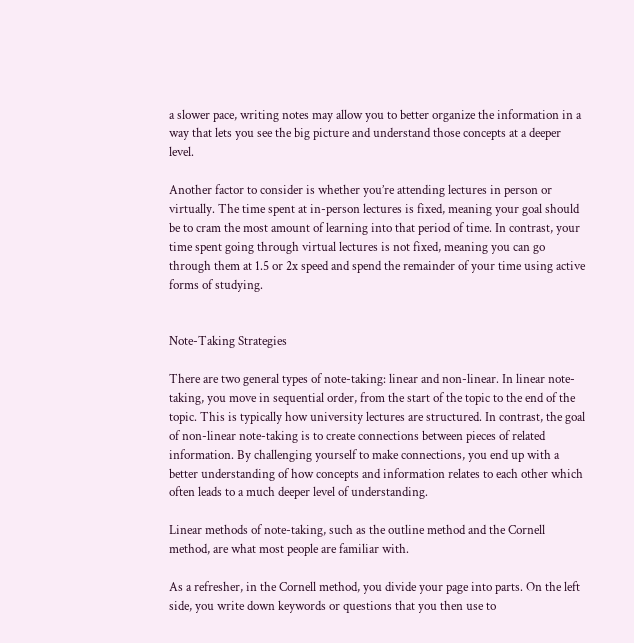a slower pace, writing notes may allow you to better organize the information in a way that lets you see the big picture and understand those concepts at a deeper level.

Another factor to consider is whether you’re attending lectures in person or virtually. The time spent at in-person lectures is fixed, meaning your goal should be to cram the most amount of learning into that period of time. In contrast, your time spent going through virtual lectures is not fixed, meaning you can go through them at 1.5 or 2x speed and spend the remainder of your time using active forms of studying.


Note-Taking Strategies

There are two general types of note-taking: linear and non-linear. In linear note-taking, you move in sequential order, from the start of the topic to the end of the topic. This is typically how university lectures are structured. In contrast, the goal of non-linear note-taking is to create connections between pieces of related information. By challenging yourself to make connections, you end up with a better understanding of how concepts and information relates to each other which often leads to a much deeper level of understanding.

Linear methods of note-taking, such as the outline method and the Cornell method, are what most people are familiar with.

As a refresher, in the Cornell method, you divide your page into parts. On the left side, you write down keywords or questions that you then use to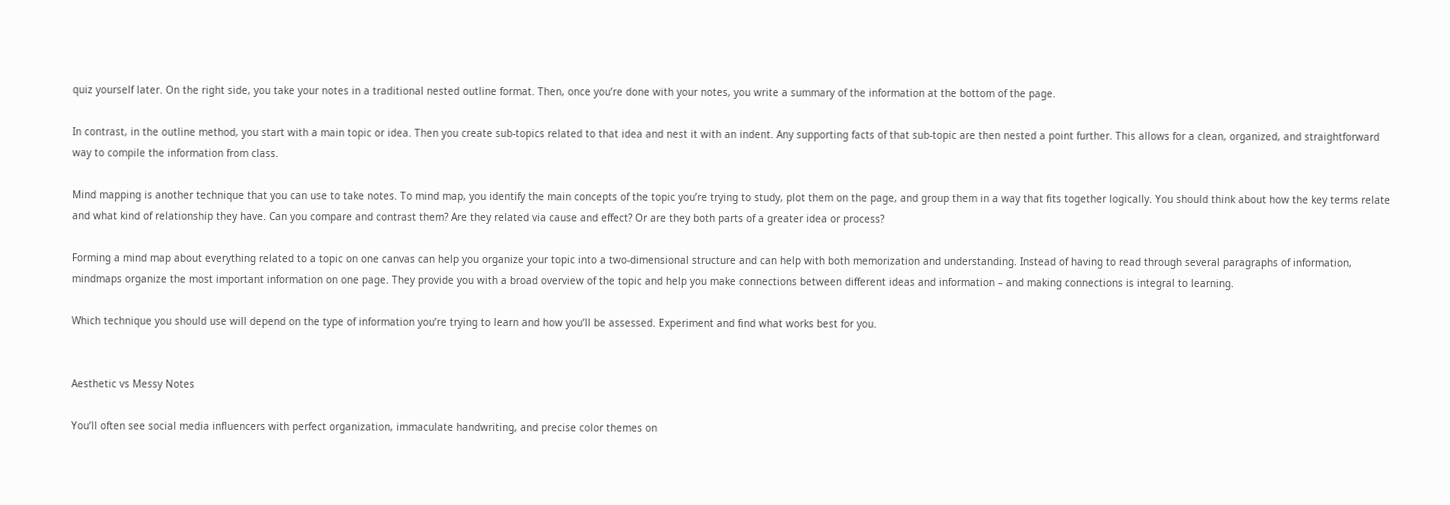quiz yourself later. On the right side, you take your notes in a traditional nested outline format. Then, once you’re done with your notes, you write a summary of the information at the bottom of the page.

In contrast, in the outline method, you start with a main topic or idea. Then you create sub-topics related to that idea and nest it with an indent. Any supporting facts of that sub-topic are then nested a point further. This allows for a clean, organized, and straightforward way to compile the information from class.

Mind mapping is another technique that you can use to take notes. To mind map, you identify the main concepts of the topic you’re trying to study, plot them on the page, and group them in a way that fits together logically. You should think about how the key terms relate and what kind of relationship they have. Can you compare and contrast them? Are they related via cause and effect? Or are they both parts of a greater idea or process?

Forming a mind map about everything related to a topic on one canvas can help you organize your topic into a two-dimensional structure and can help with both memorization and understanding. Instead of having to read through several paragraphs of information, mindmaps organize the most important information on one page. They provide you with a broad overview of the topic and help you make connections between different ideas and information – and making connections is integral to learning.

Which technique you should use will depend on the type of information you’re trying to learn and how you’ll be assessed. Experiment and find what works best for you.


Aesthetic vs Messy Notes

You’ll often see social media influencers with perfect organization, immaculate handwriting, and precise color themes on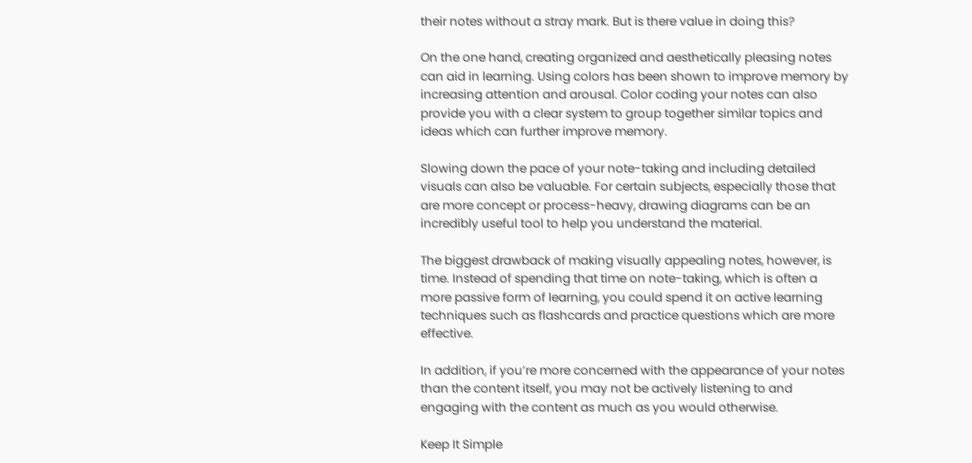their notes without a stray mark. But is there value in doing this?

On the one hand, creating organized and aesthetically pleasing notes can aid in learning. Using colors has been shown to improve memory by increasing attention and arousal. Color coding your notes can also provide you with a clear system to group together similar topics and ideas which can further improve memory.

Slowing down the pace of your note-taking and including detailed visuals can also be valuable. For certain subjects, especially those that are more concept or process-heavy, drawing diagrams can be an incredibly useful tool to help you understand the material.

The biggest drawback of making visually appealing notes, however, is time. Instead of spending that time on note-taking, which is often a more passive form of learning, you could spend it on active learning techniques such as flashcards and practice questions which are more effective.

In addition, if you’re more concerned with the appearance of your notes than the content itself, you may not be actively listening to and engaging with the content as much as you would otherwise.

Keep It Simple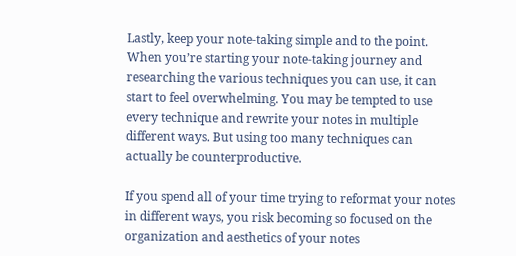Lastly, keep your note-taking simple and to the point. When you’re starting your note-taking journey and researching the various techniques you can use, it can start to feel overwhelming. You may be tempted to use every technique and rewrite your notes in multiple different ways. But using too many techniques can actually be counterproductive.

If you spend all of your time trying to reformat your notes in different ways, you risk becoming so focused on the organization and aesthetics of your notes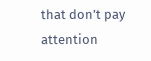that don’t pay attention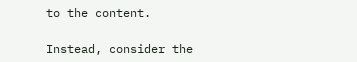to the content.

Instead, consider the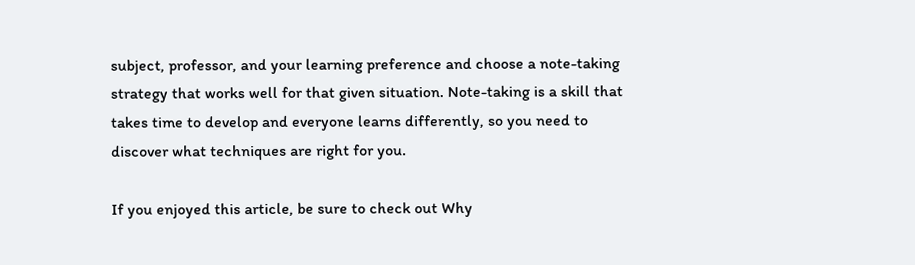subject, professor, and your learning preference and choose a note-taking strategy that works well for that given situation. Note-taking is a skill that takes time to develop and everyone learns differently, so you need to discover what techniques are right for you.

If you enjoyed this article, be sure to check out Why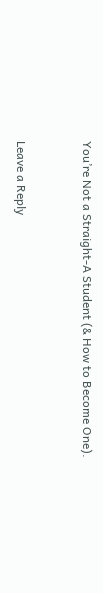You’re Not a Straight-A Student (& How to Become One).


Leave a Reply